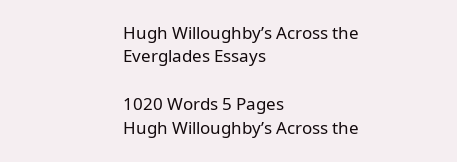Hugh Willoughby’s Across the Everglades Essays

1020 Words 5 Pages
Hugh Willoughby’s Across the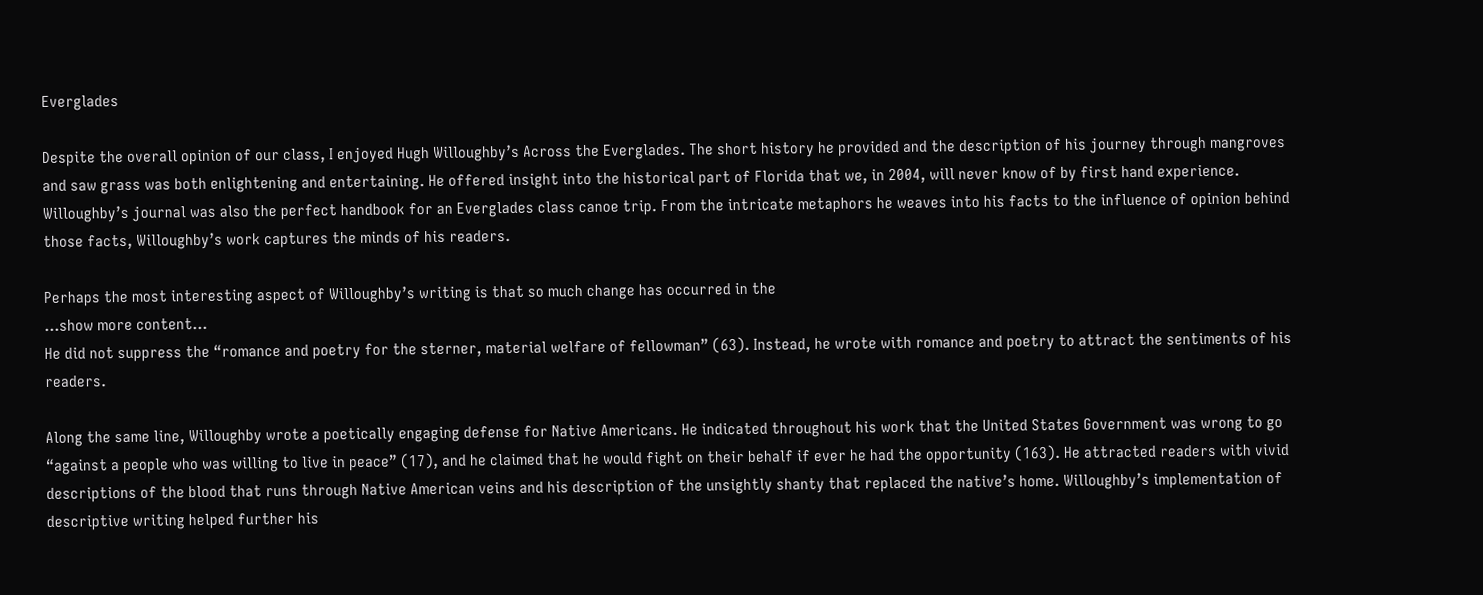Everglades

Despite the overall opinion of our class, I enjoyed Hugh Willoughby’s Across the Everglades. The short history he provided and the description of his journey through mangroves and saw grass was both enlightening and entertaining. He offered insight into the historical part of Florida that we, in 2004, will never know of by first hand experience. Willoughby’s journal was also the perfect handbook for an Everglades class canoe trip. From the intricate metaphors he weaves into his facts to the influence of opinion behind those facts, Willoughby’s work captures the minds of his readers.

Perhaps the most interesting aspect of Willoughby’s writing is that so much change has occurred in the
…show more content…
He did not suppress the “romance and poetry for the sterner, material welfare of fellowman” (63). Instead, he wrote with romance and poetry to attract the sentiments of his readers.

Along the same line, Willoughby wrote a poetically engaging defense for Native Americans. He indicated throughout his work that the United States Government was wrong to go “against a people who was willing to live in peace” (17), and he claimed that he would fight on their behalf if ever he had the opportunity (163). He attracted readers with vivid descriptions of the blood that runs through Native American veins and his description of the unsightly shanty that replaced the native’s home. Willoughby’s implementation of descriptive writing helped further his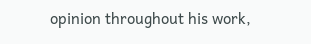opinion throughout his work,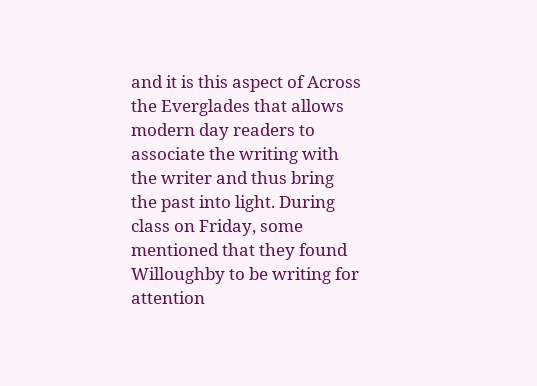and it is this aspect of Across the Everglades that allows modern day readers to associate the writing with the writer and thus bring the past into light. During class on Friday, some mentioned that they found Willoughby to be writing for attention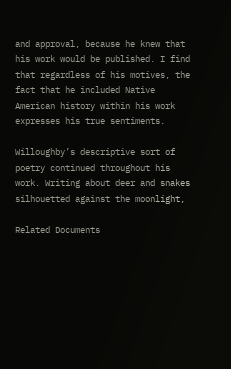and approval, because he knew that his work would be published. I find that regardless of his motives, the fact that he included Native American history within his work expresses his true sentiments.

Willoughby’s descriptive sort of poetry continued throughout his work. Writing about deer and snakes silhouetted against the moonlight,

Related Documents